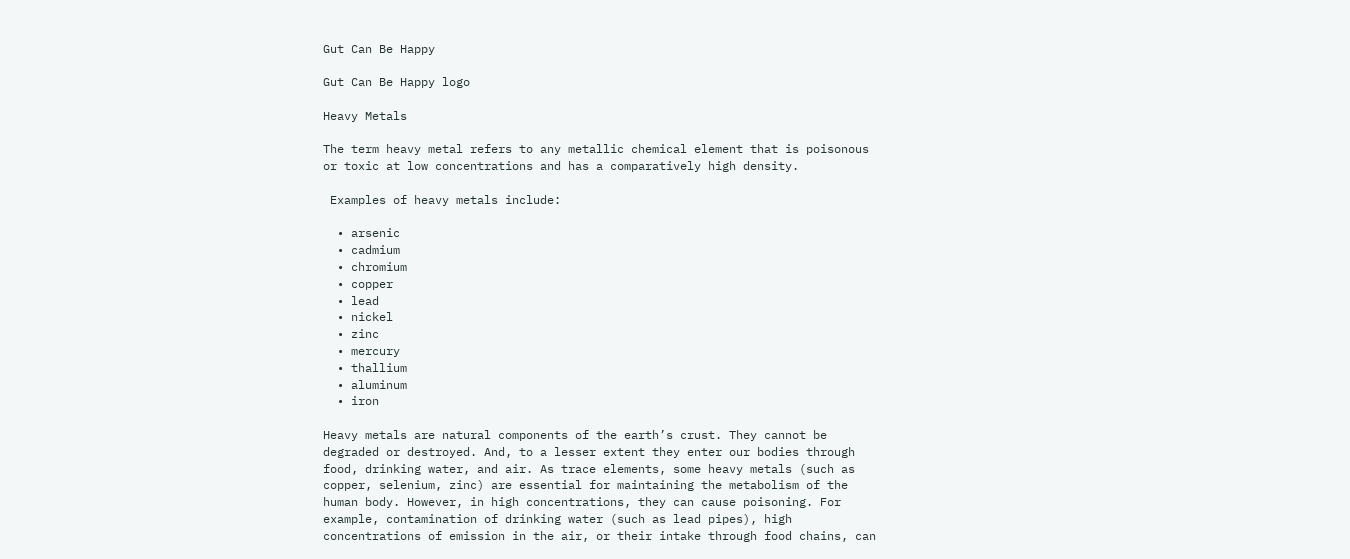Gut Can Be Happy

Gut Can Be Happy logo

Heavy Metals

The term heavy metal refers to any metallic chemical element that is poisonous or toxic at low concentrations and has a comparatively high density.

 Examples of heavy metals include:

  • arsenic
  • cadmium
  • chromium
  • copper
  • lead
  • nickel
  • zinc
  • mercury
  • thallium
  • aluminum
  • iron

Heavy metals are natural components of the earth’s crust. They cannot be degraded or destroyed. And, to a lesser extent they enter our bodies through food, drinking water, and air. As trace elements, some heavy metals (such as copper, selenium, zinc) are essential for maintaining the metabolism of the human body. However, in high concentrations, they can cause poisoning. For example, contamination of drinking water (such as lead pipes), high concentrations of emission in the air, or their intake through food chains, can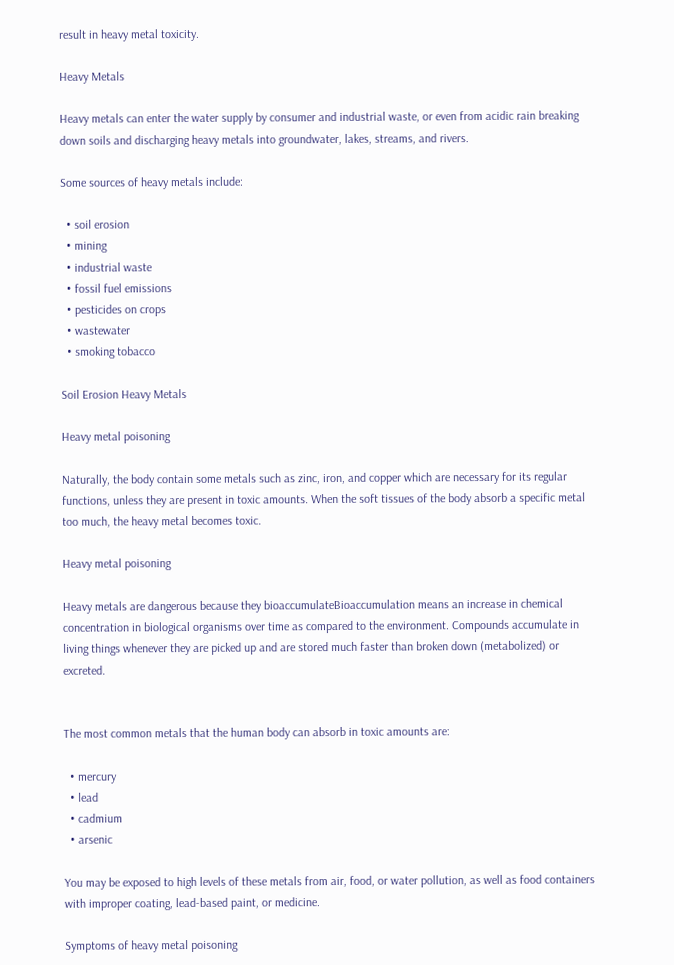result in heavy metal toxicity.

Heavy Metals

Heavy metals can enter the water supply by consumer and industrial waste, or even from acidic rain breaking down soils and discharging heavy metals into groundwater, lakes, streams, and rivers.

Some sources of heavy metals include:

  • soil erosion
  • mining
  • industrial waste
  • fossil fuel emissions
  • pesticides on crops
  • wastewater
  • smoking tobacco

Soil Erosion Heavy Metals

Heavy metal poisoning

Naturally, the body contain some metals such as zinc, iron, and copper which are necessary for its regular functions, unless they are present in toxic amounts. When the soft tissues of the body absorb a specific metal too much, the heavy metal becomes toxic.

Heavy metal poisoning

Heavy metals are dangerous because they bioaccumulateBioaccumulation means an increase in chemical concentration in biological organisms over time as compared to the environment. Compounds accumulate in living things whenever they are picked up and are stored much faster than broken down (metabolized) or excreted.


The most common metals that the human body can absorb in toxic amounts are:

  • mercury
  • lead
  • cadmium
  • arsenic

You may be exposed to high levels of these metals from air, food, or water pollution, as well as food containers with improper coating, lead-based paint, or medicine.

Symptoms of heavy metal poisoning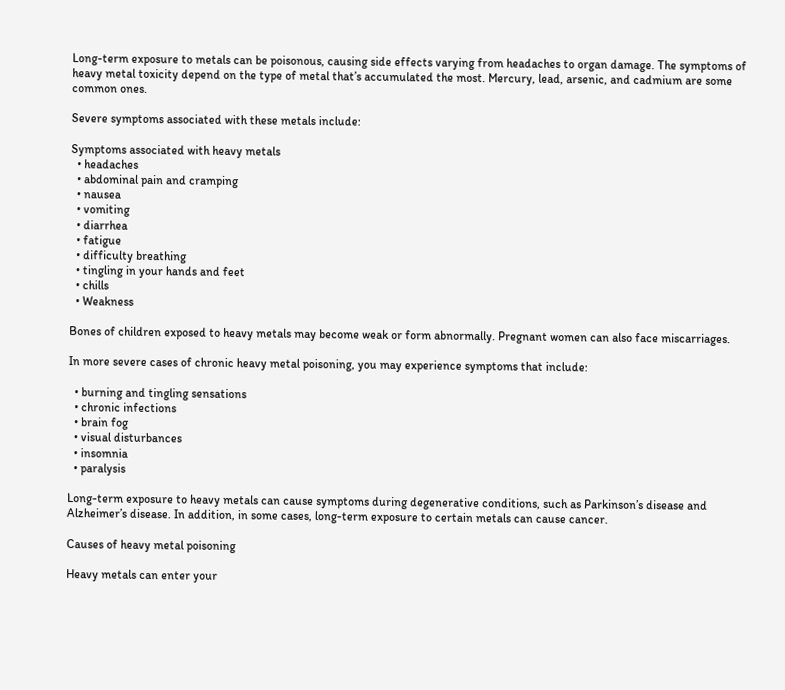Long-term exposure to metals can be poisonous, causing side effects varying from headaches to organ damage. The symptoms of heavy metal toxicity depend on the type of metal that’s accumulated the most. Mercury, lead, arsenic, and cadmium are some common ones.

Severe symptoms associated with these metals include:

Symptoms associated with heavy metals
  • headaches
  • abdominal pain and cramping
  • nausea
  • vomiting
  • diarrhea
  • fatigue
  • difficulty breathing
  • tingling in your hands and feet
  • chills
  • Weakness

Bones of children exposed to heavy metals may become weak or form abnormally. Pregnant women can also face miscarriages.

In more severe cases of chronic heavy metal poisoning, you may experience symptoms that include:

  • burning and tingling sensations
  • chronic infections
  • brain fog
  • visual disturbances
  • insomnia
  • paralysis

Long-term exposure to heavy metals can cause symptoms during degenerative conditions, such as Parkinson’s disease and Alzheimer’s disease. In addition, in some cases, long-term exposure to certain metals can cause cancer.

Causes of heavy metal poisoning

Heavy metals can enter your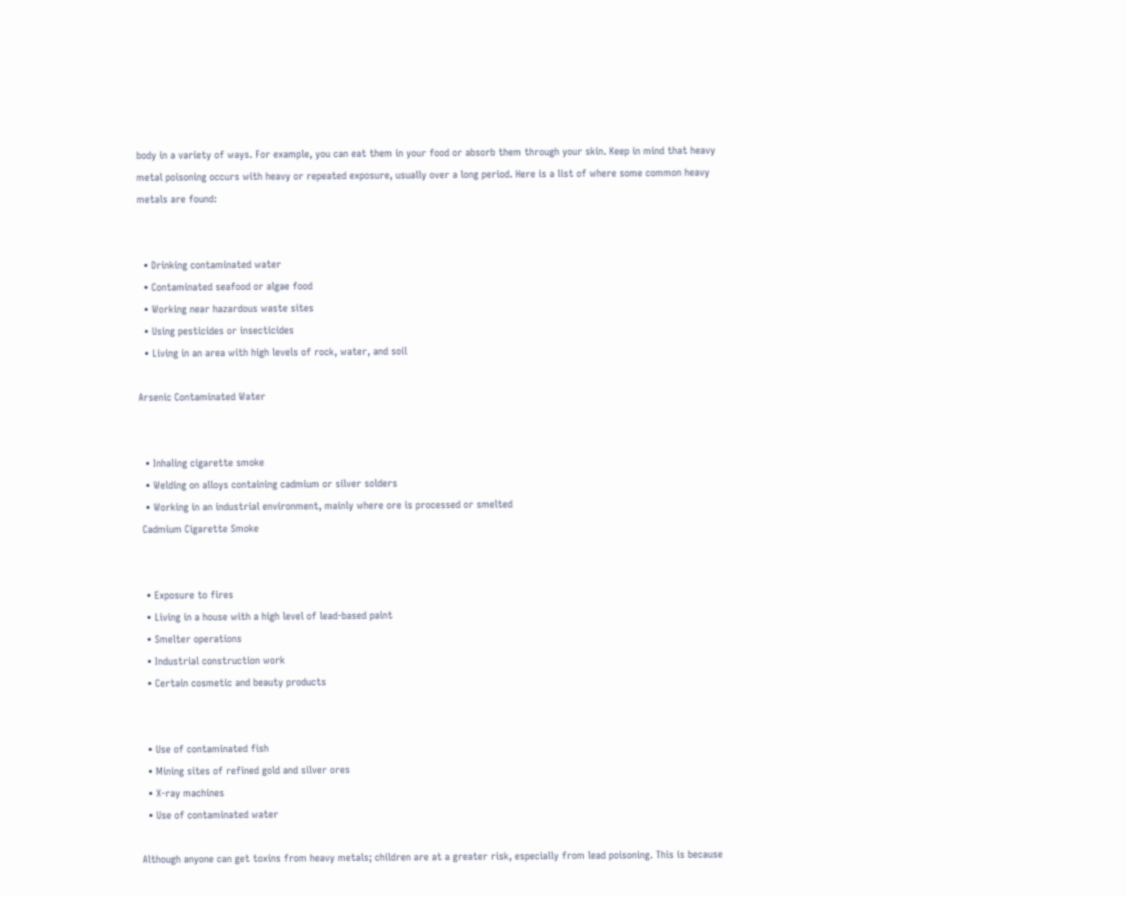body in a variety of ways. For example, you can eat them in your food or absorb them through your skin. Keep in mind that heavy metal poisoning occurs with heavy or repeated exposure, usually over a long period. Here is a list of where some common heavy metals are found:


  • Drinking contaminated water
  • Contaminated seafood or algae food
  • Working near hazardous waste sites
  • Using pesticides or insecticides
  • Living in an area with high levels of rock, water, and soil

Arsenic Contaminated Water


  • Inhaling cigarette smoke
  • Welding on alloys containing cadmium or silver solders
  • Working in an industrial environment, mainly where ore is processed or smelted
 Cadmium Cigarette Smoke


  • Exposure to fires
  • Living in a house with a high level of lead-based paint
  • Smelter operations
  • Industrial construction work
  • Certain cosmetic and beauty products


  • Use of contaminated fish
  • Mining sites of refined gold and silver ores
  • X-ray machines
  • Use of contaminated water

Although anyone can get toxins from heavy metals; children are at a greater risk, especially from lead poisoning. This is because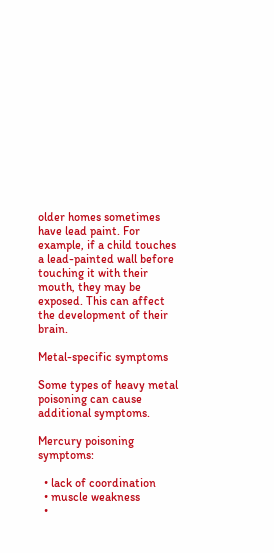older homes sometimes have lead paint. For example, if a child touches a lead-painted wall before touching it with their mouth, they may be exposed. This can affect the development of their brain.

Metal-specific symptoms

Some types of heavy metal poisoning can cause additional symptoms.

Mercury poisoning symptoms:

  • lack of coordination
  • muscle weakness
  •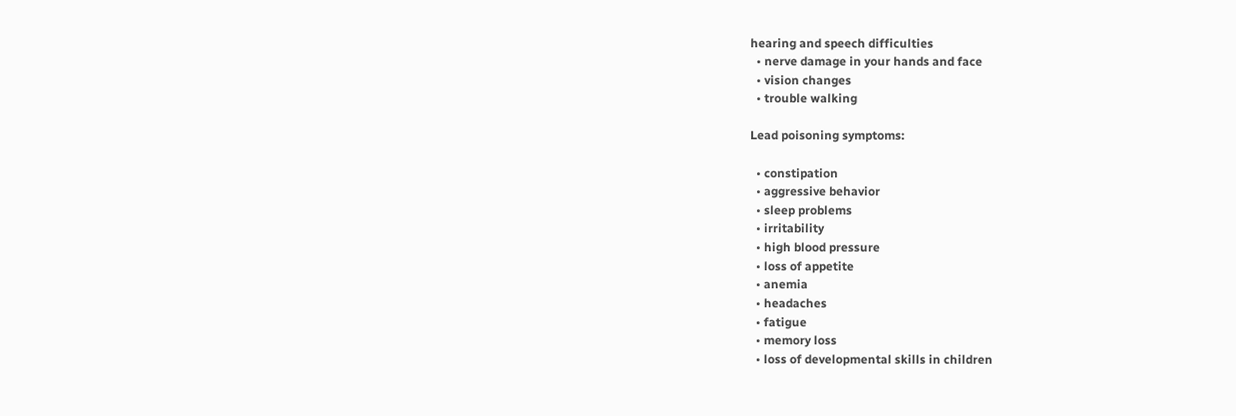hearing and speech difficulties
  • nerve damage in your hands and face
  • vision changes
  • trouble walking

Lead poisoning symptoms:

  • constipation
  • aggressive behavior
  • sleep problems
  • irritability
  • high blood pressure
  • loss of appetite
  • anemia
  • headaches
  • fatigue
  • memory loss
  • loss of developmental skills in children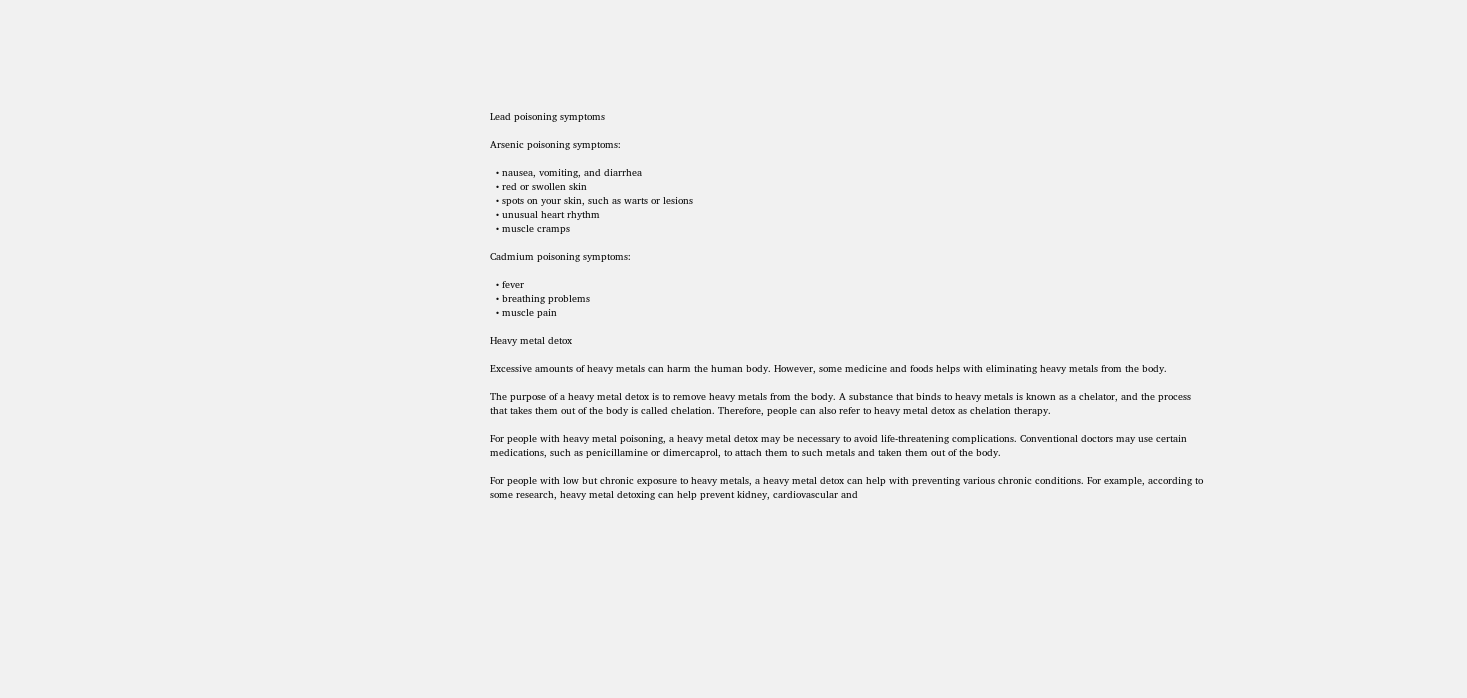Lead poisoning symptoms

Arsenic poisoning symptoms:

  • nausea, vomiting, and diarrhea
  • red or swollen skin
  • spots on your skin, such as warts or lesions
  • unusual heart rhythm
  • muscle cramps

Cadmium poisoning symptoms:

  • fever
  • breathing problems
  • muscle pain

Heavy metal detox

Excessive amounts of heavy metals can harm the human body. However, some medicine and foods helps with eliminating heavy metals from the body.

The purpose of a heavy metal detox is to remove heavy metals from the body. A substance that binds to heavy metals is known as a chelator, and the process that takes them out of the body is called chelation. Therefore, people can also refer to heavy metal detox as chelation therapy.

For people with heavy metal poisoning, a heavy metal detox may be necessary to avoid life-threatening complications. Conventional doctors may use certain medications, such as penicillamine or dimercaprol, to attach them to such metals and taken them out of the body.

For people with low but chronic exposure to heavy metals, a heavy metal detox can help with preventing various chronic conditions. For example, according to some research, heavy metal detoxing can help prevent kidney, cardiovascular and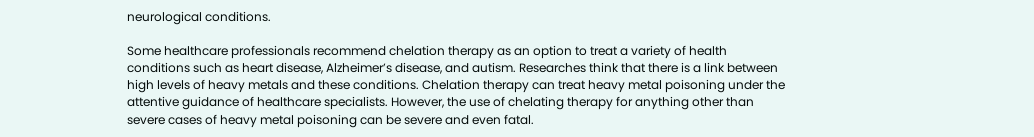neurological conditions.

Some healthcare professionals recommend chelation therapy as an option to treat a variety of health conditions such as heart disease, Alzheimer’s disease, and autism. Researches think that there is a link between high levels of heavy metals and these conditions. Chelation therapy can treat heavy metal poisoning under the attentive guidance of healthcare specialists. However, the use of chelating therapy for anything other than severe cases of heavy metal poisoning can be severe and even fatal.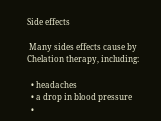Side effects

 Many sides effects cause by Chelation therapy, including:

  • headaches
  • a drop in blood pressure
  •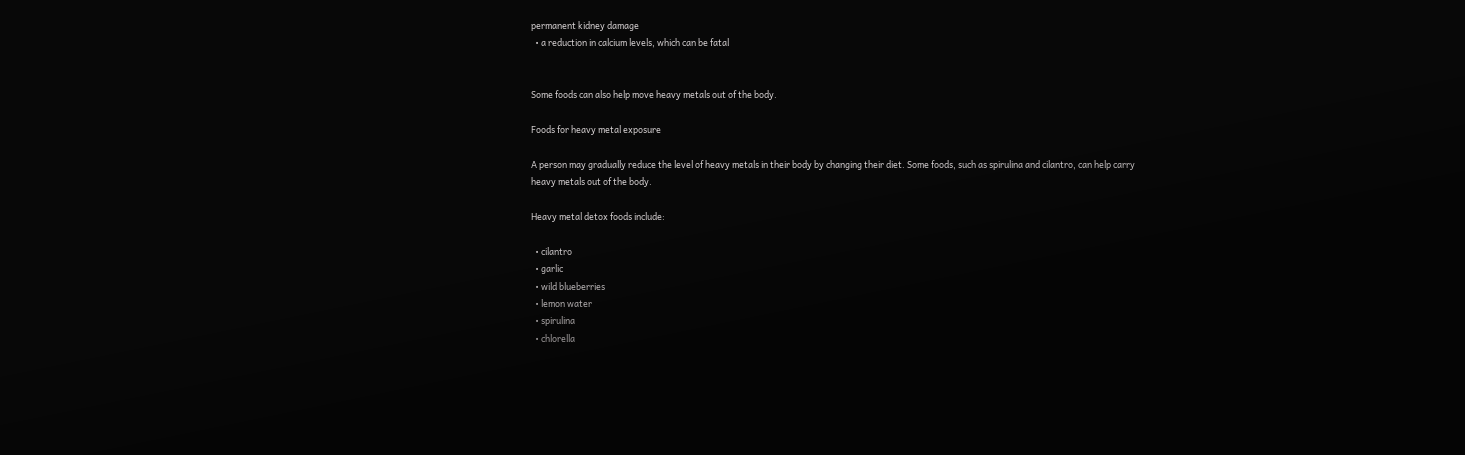permanent kidney damage
  • a reduction in calcium levels, which can be fatal


Some foods can also help move heavy metals out of the body.

Foods for heavy metal exposure

A person may gradually reduce the level of heavy metals in their body by changing their diet. Some foods, such as spirulina and cilantro, can help carry heavy metals out of the body.

Heavy metal detox foods include:

  • cilantro
  • garlic
  • wild blueberries
  • lemon water
  • spirulina
  • chlorella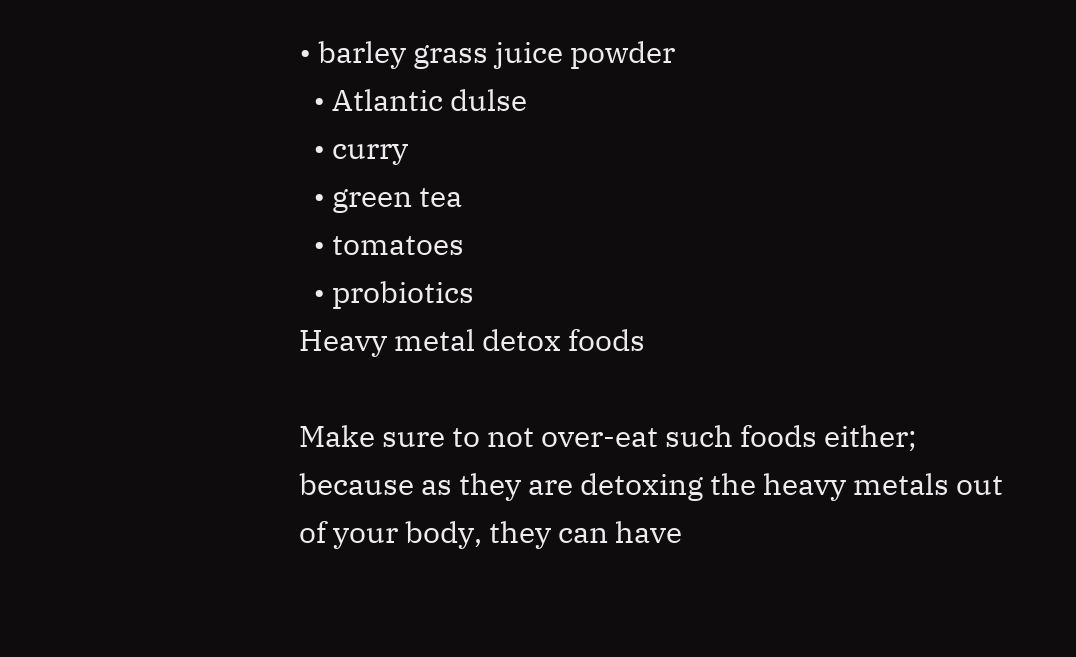• barley grass juice powder
  • Atlantic dulse
  • curry
  • green tea
  • tomatoes
  • probiotics
Heavy metal detox foods

Make sure to not over-eat such foods either; because as they are detoxing the heavy metals out of your body, they can have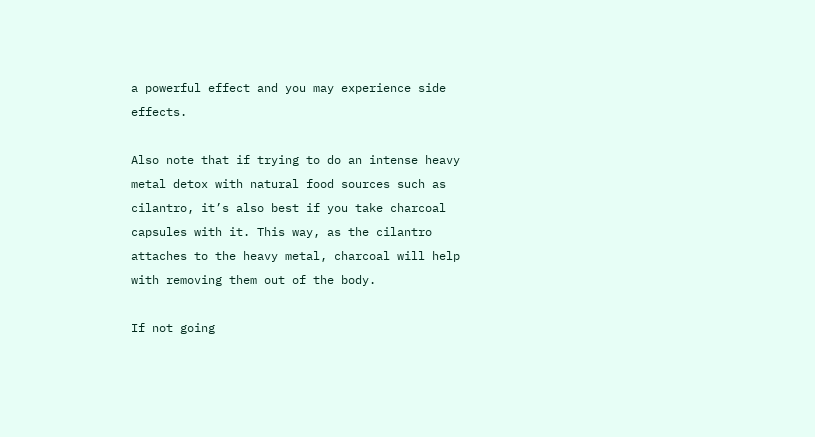a powerful effect and you may experience side effects.

Also note that if trying to do an intense heavy metal detox with natural food sources such as cilantro, it’s also best if you take charcoal capsules with it. This way, as the cilantro attaches to the heavy metal, charcoal will help with removing them out of the body.

If not going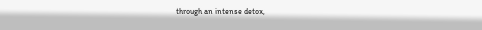through an intense detox,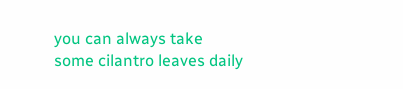you can always take some cilantro leaves daily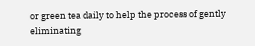or green tea daily to help the process of gently eliminating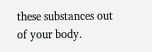these substances out of your body.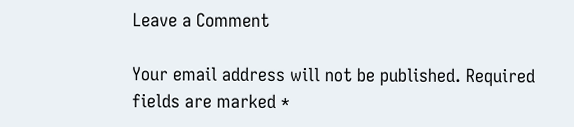Leave a Comment

Your email address will not be published. Required fields are marked *